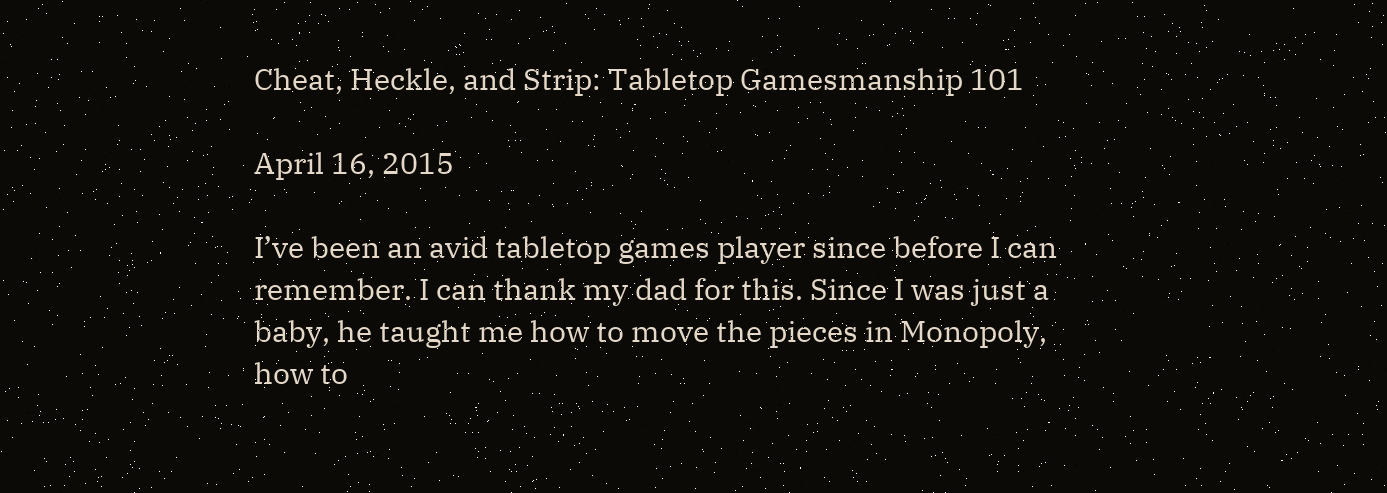Cheat, Heckle, and Strip: Tabletop Gamesmanship 101

April 16, 2015

I’ve been an avid tabletop games player since before I can remember. I can thank my dad for this. Since I was just a baby, he taught me how to move the pieces in Monopoly, how to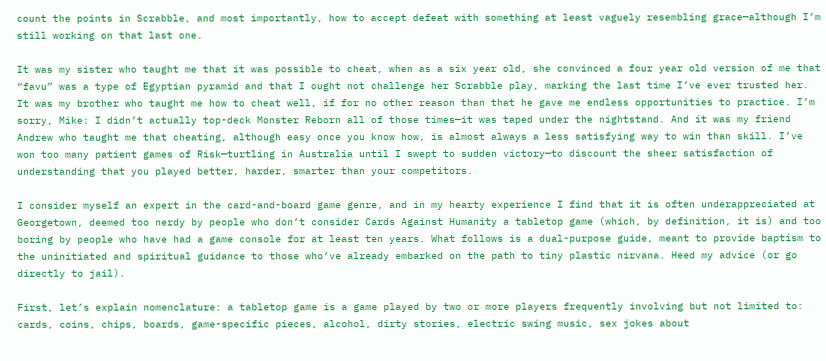count the points in Scrabble, and most importantly, how to accept defeat with something at least vaguely resembling grace—although I’m still working on that last one.

It was my sister who taught me that it was possible to cheat, when as a six year old, she convinced a four year old version of me that “favu” was a type of Egyptian pyramid and that I ought not challenge her Scrabble play, marking the last time I’ve ever trusted her. It was my brother who taught me how to cheat well, if for no other reason than that he gave me endless opportunities to practice. I’m sorry, Mike: I didn’t actually top-deck Monster Reborn all of those times—it was taped under the nightstand. And it was my friend Andrew who taught me that cheating, although easy once you know how, is almost always a less satisfying way to win than skill. I’ve won too many patient games of Risk—turtling in Australia until I swept to sudden victory—to discount the sheer satisfaction of understanding that you played better, harder, smarter than your competitors.

I consider myself an expert in the card-and-board game genre, and in my hearty experience I find that it is often underappreciated at Georgetown, deemed too nerdy by people who don’t consider Cards Against Humanity a tabletop game (which, by definition, it is) and too boring by people who have had a game console for at least ten years. What follows is a dual-purpose guide, meant to provide baptism to the uninitiated and spiritual guidance to those who’ve already embarked on the path to tiny plastic nirvana. Heed my advice (or go directly to jail).

First, let’s explain nomenclature: a tabletop game is a game played by two or more players frequently involving but not limited to: cards, coins, chips, boards, game-specific pieces, alcohol, dirty stories, electric swing music, sex jokes about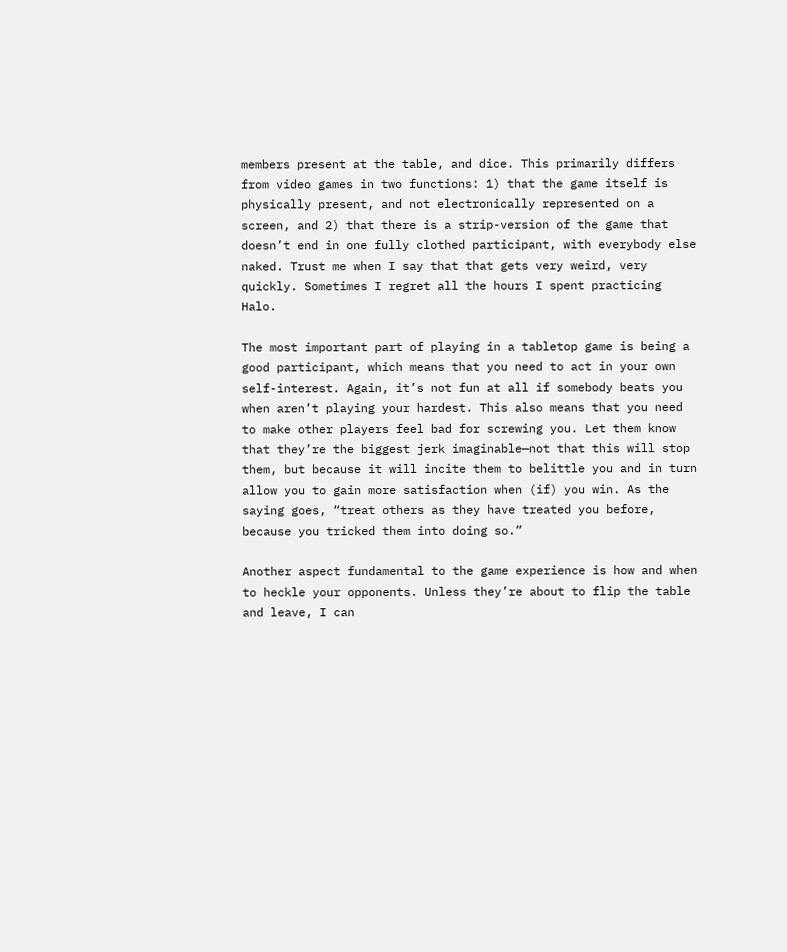members present at the table, and dice. This primarily differs from video games in two functions: 1) that the game itself is physically present, and not electronically represented on a screen, and 2) that there is a strip-version of the game that doesn’t end in one fully clothed participant, with everybody else naked. Trust me when I say that that gets very weird, very quickly. Sometimes I regret all the hours I spent practicing Halo.

The most important part of playing in a tabletop game is being a good participant, which means that you need to act in your own self-interest. Again, it’s not fun at all if somebody beats you when aren’t playing your hardest. This also means that you need to make other players feel bad for screwing you. Let them know that they’re the biggest jerk imaginable—not that this will stop them, but because it will incite them to belittle you and in turn allow you to gain more satisfaction when (if) you win. As the saying goes, “treat others as they have treated you before, because you tricked them into doing so.”

Another aspect fundamental to the game experience is how and when to heckle your opponents. Unless they’re about to flip the table and leave, I can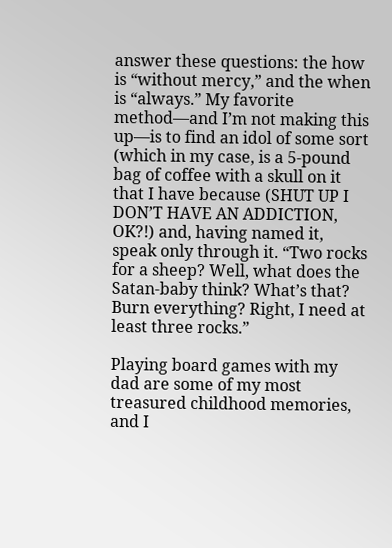answer these questions: the how is “without mercy,” and the when is “always.” My favorite method—and I’m not making this up—is to find an idol of some sort (which in my case, is a 5-pound bag of coffee with a skull on it that I have because (SHUT UP I DON’T HAVE AN ADDICTION, OK?!) and, having named it, speak only through it. “Two rocks for a sheep? Well, what does the Satan-baby think? What’s that? Burn everything? Right, I need at least three rocks.”

Playing board games with my dad are some of my most treasured childhood memories, and I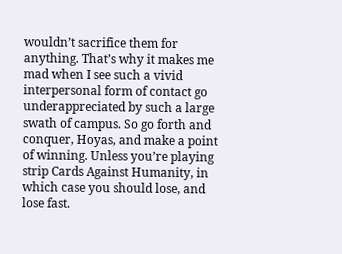wouldn’t sacrifice them for anything. That’s why it makes me mad when I see such a vivid interpersonal form of contact go underappreciated by such a large swath of campus. So go forth and conquer, Hoyas, and make a point of winning. Unless you’re playing strip Cards Against Humanity, in which case you should lose, and lose fast.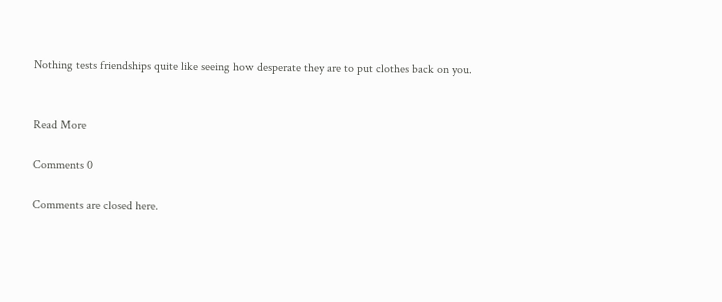Nothing tests friendships quite like seeing how desperate they are to put clothes back on you.


Read More

Comments 0

Comments are closed here.